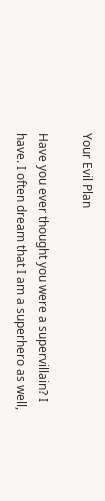Your Evil Plan

Have you ever thought you were a supervillain? I have. I often dream that I am a superhero as well,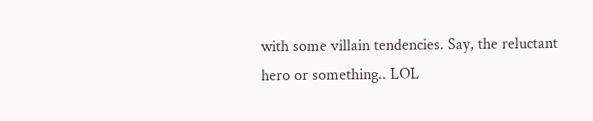with some villain tendencies. Say, the reluctant hero or something.. LOL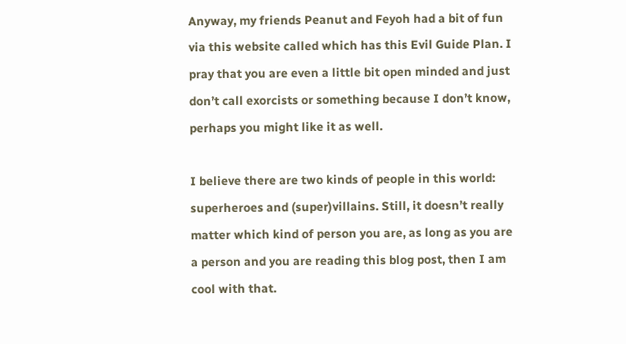Anyway, my friends Peanut and Feyoh had a bit of fun via this website called which has this Evil Guide Plan. I pray that you are even a little bit open minded and just don’t call exorcists or something because I don’t know, perhaps you might like it as well.

I believe there are two kinds of people in this world: superheroes and (super)villains. Still, it doesn’t really matter which kind of person you are, as long as you are a person and you are reading this blog post, then I am cool with that.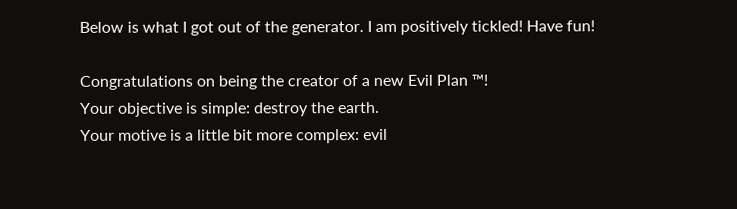Below is what I got out of the generator. I am positively tickled! Have fun!

Congratulations on being the creator of a new Evil Plan ™!
Your objective is simple: destroy the earth.
Your motive is a little bit more complex: evil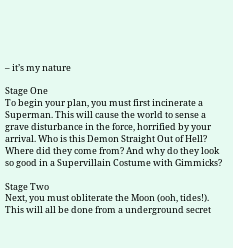– it’s my nature

Stage One
To begin your plan, you must first incinerate a Superman. This will cause the world to sense a grave disturbance in the force, horrified by your arrival. Who is this Demon Straight Out of Hell? Where did they come from? And why do they look so good in a Supervillain Costume with Gimmicks?

Stage Two
Next, you must obliterate the Moon (ooh, tides!). This will all be done from a underground secret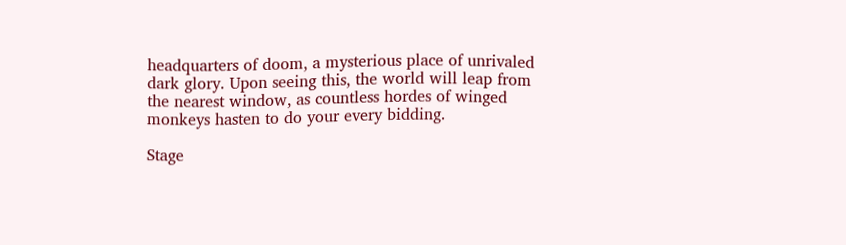headquarters of doom, a mysterious place of unrivaled dark glory. Upon seeing this, the world will leap from the nearest window, as countless hordes of winged monkeys hasten to do your every bidding.

Stage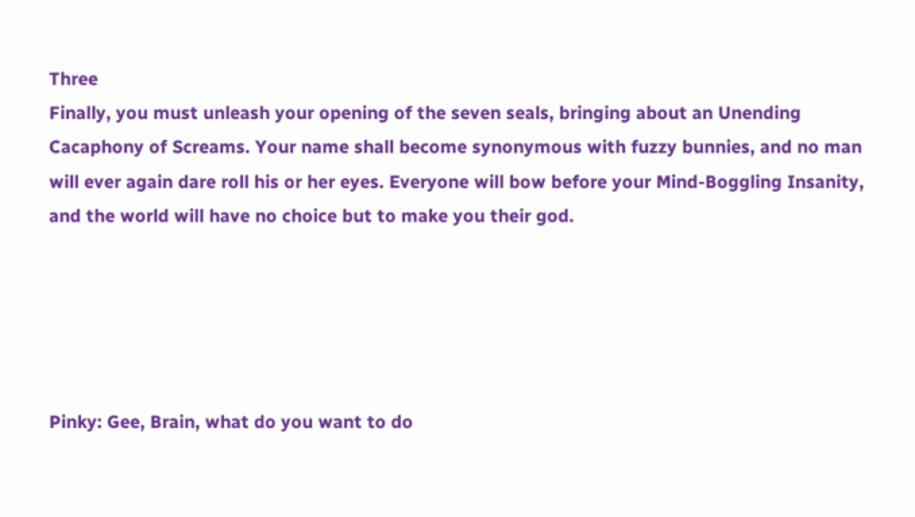Three
Finally, you must unleash your opening of the seven seals, bringing about an Unending Cacaphony of Screams. Your name shall become synonymous with fuzzy bunnies, and no man will ever again dare roll his or her eyes. Everyone will bow before your Mind-Boggling Insanity, and the world will have no choice but to make you their god.





Pinky: Gee, Brain, what do you want to do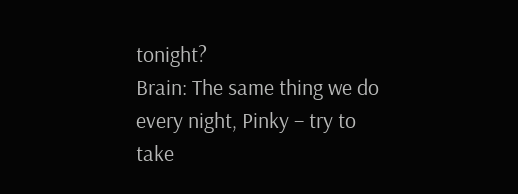tonight?
Brain: The same thing we do every night, Pinky – try to take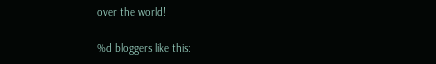over the world!

%d bloggers like this: